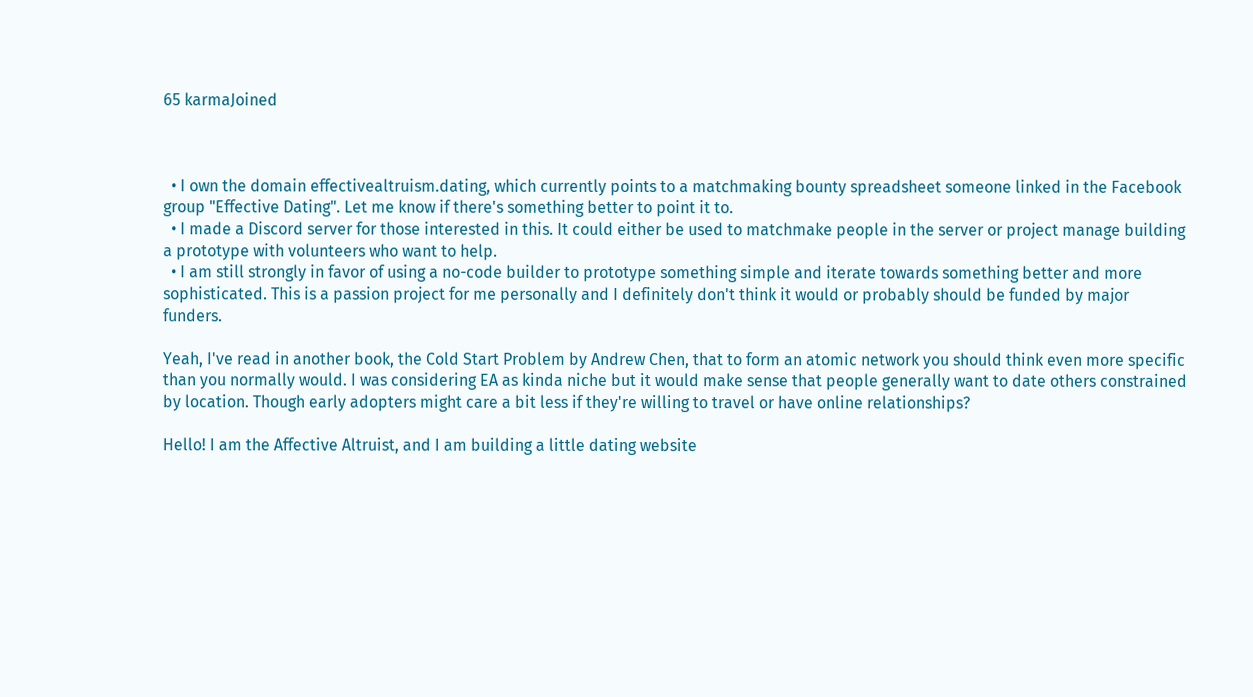65 karmaJoined



  • I own the domain effectivealtruism.dating, which currently points to a matchmaking bounty spreadsheet someone linked in the Facebook group "Effective Dating". Let me know if there's something better to point it to.
  • I made a Discord server for those interested in this. It could either be used to matchmake people in the server or project manage building a prototype with volunteers who want to help.
  • I am still strongly in favor of using a no-code builder to prototype something simple and iterate towards something better and more sophisticated. This is a passion project for me personally and I definitely don't think it would or probably should be funded by major funders.

Yeah, I've read in another book, the Cold Start Problem by Andrew Chen, that to form an atomic network you should think even more specific than you normally would. I was considering EA as kinda niche but it would make sense that people generally want to date others constrained by location. Though early adopters might care a bit less if they're willing to travel or have online relationships?

Hello! I am the Affective Altruist, and I am building a little dating website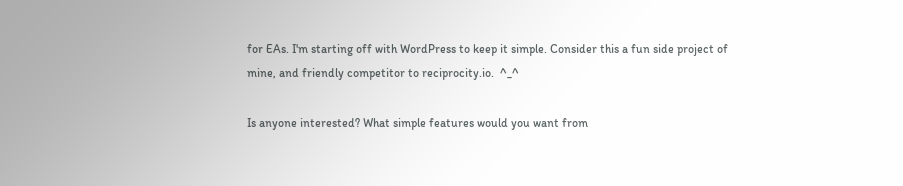for EAs. I'm starting off with WordPress to keep it simple. Consider this a fun side project of mine, and friendly competitor to reciprocity.io.  ^_^

Is anyone interested? What simple features would you want from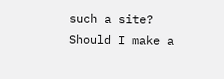such a site? Should I make a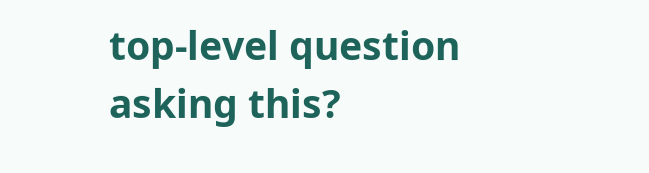top-level question asking this?